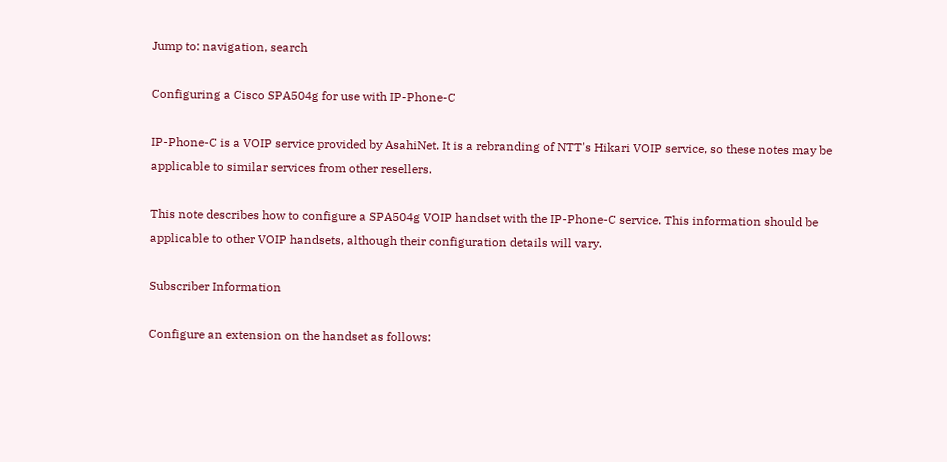Jump to: navigation, search

Configuring a Cisco SPA504g for use with IP-Phone-C

IP-Phone-C is a VOIP service provided by AsahiNet. It is a rebranding of NTT's Hikari VOIP service, so these notes may be applicable to similar services from other resellers.

This note describes how to configure a SPA504g VOIP handset with the IP-Phone-C service. This information should be applicable to other VOIP handsets, although their configuration details will vary.

Subscriber Information

Configure an extension on the handset as follows: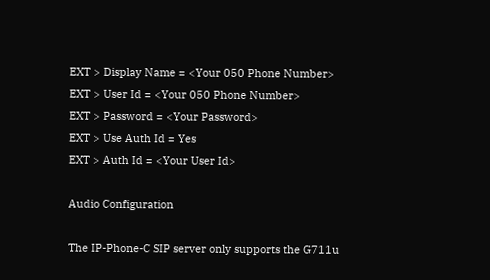EXT > Display Name = <Your 050 Phone Number>
EXT > User Id = <Your 050 Phone Number>
EXT > Password = <Your Password>
EXT > Use Auth Id = Yes
EXT > Auth Id = <Your User Id>

Audio Configuration

The IP-Phone-C SIP server only supports the G711u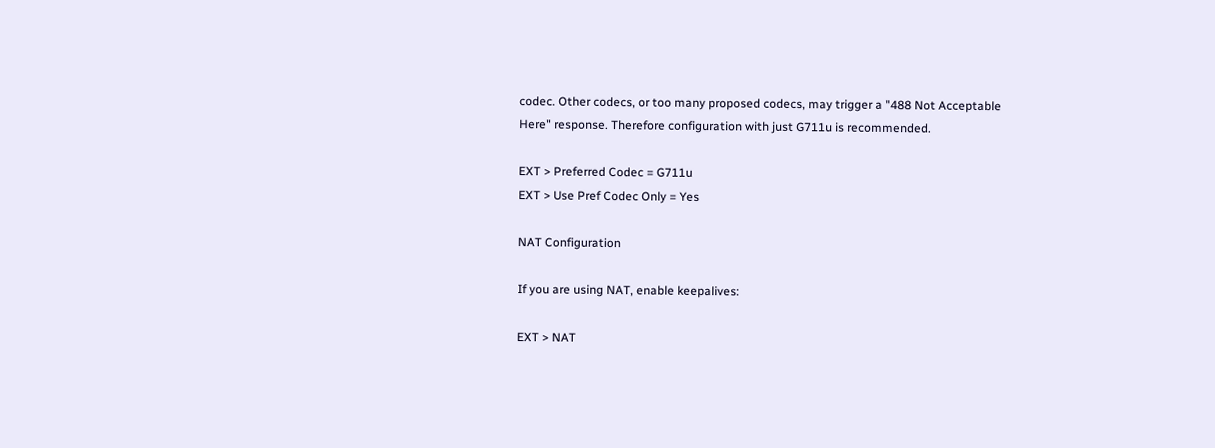codec. Other codecs, or too many proposed codecs, may trigger a "488 Not Acceptable Here" response. Therefore configuration with just G711u is recommended.

EXT > Preferred Codec = G711u
EXT > Use Pref Codec Only = Yes

NAT Configuration

If you are using NAT, enable keepalives:

EXT > NAT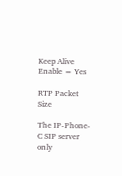Keep Alive Enable = Yes

RTP Packet Size

The IP-Phone-C SIP server only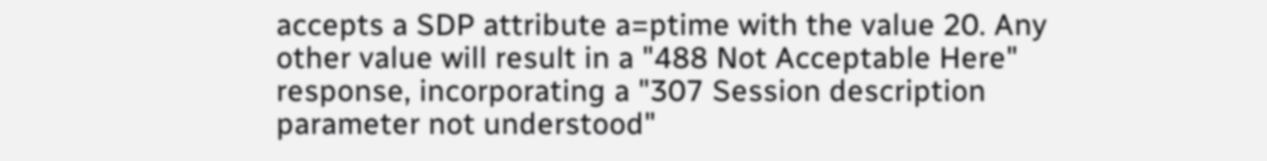accepts a SDP attribute a=ptime with the value 20. Any other value will result in a "488 Not Acceptable Here" response, incorporating a "307 Session description parameter not understood"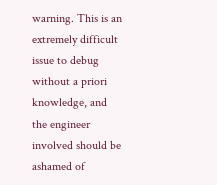warning. This is an extremely difficult issue to debug without a priori knowledge, and the engineer involved should be ashamed of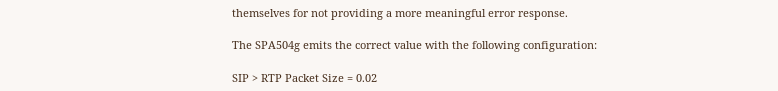themselves for not providing a more meaningful error response.

The SPA504g emits the correct value with the following configuration:

SIP > RTP Packet Size = 0.02